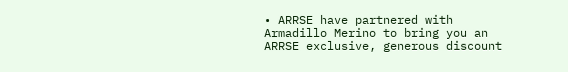• ARRSE have partnered with Armadillo Merino to bring you an ARRSE exclusive, generous discount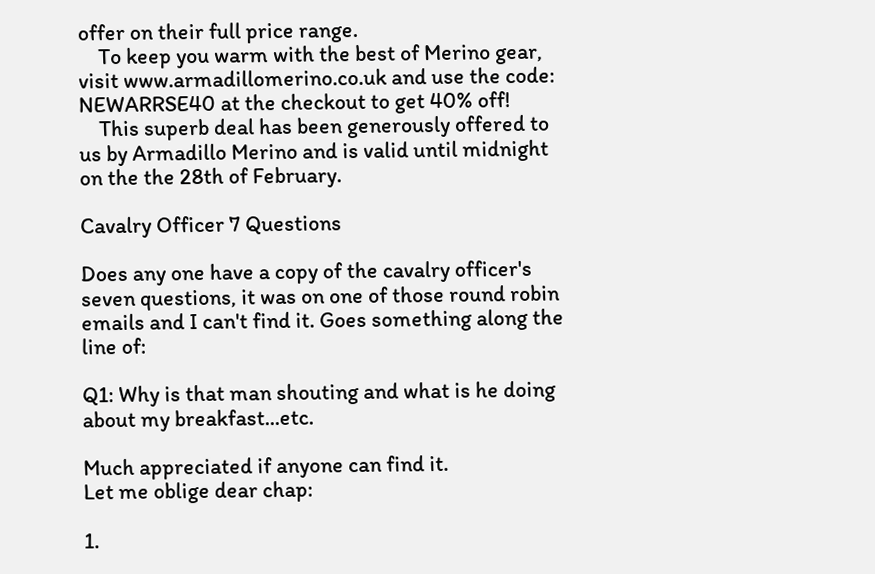offer on their full price range.
    To keep you warm with the best of Merino gear, visit www.armadillomerino.co.uk and use the code: NEWARRSE40 at the checkout to get 40% off!
    This superb deal has been generously offered to us by Armadillo Merino and is valid until midnight on the the 28th of February.

Cavalry Officer 7 Questions

Does any one have a copy of the cavalry officer's seven questions, it was on one of those round robin emails and I can't find it. Goes something along the line of:

Q1: Why is that man shouting and what is he doing about my breakfast...etc.

Much appreciated if anyone can find it.
Let me oblige dear chap:

1.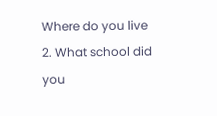Where do you live
2. What school did you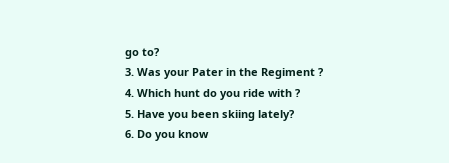go to?
3. Was your Pater in the Regiment ?
4. Which hunt do you ride with ?
5. Have you been skiing lately?
6. Do you know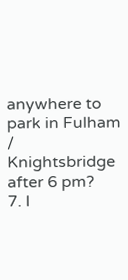anywhere to park in Fulham / Knightsbridge after 6 pm?
7. I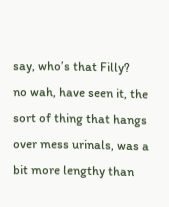say, who’s that Filly?
no wah, have seen it, the sort of thing that hangs over mess urinals, was a bit more lengthy than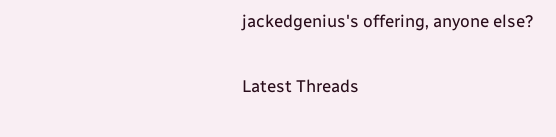jackedgenius's offering, anyone else?

Latest Threads